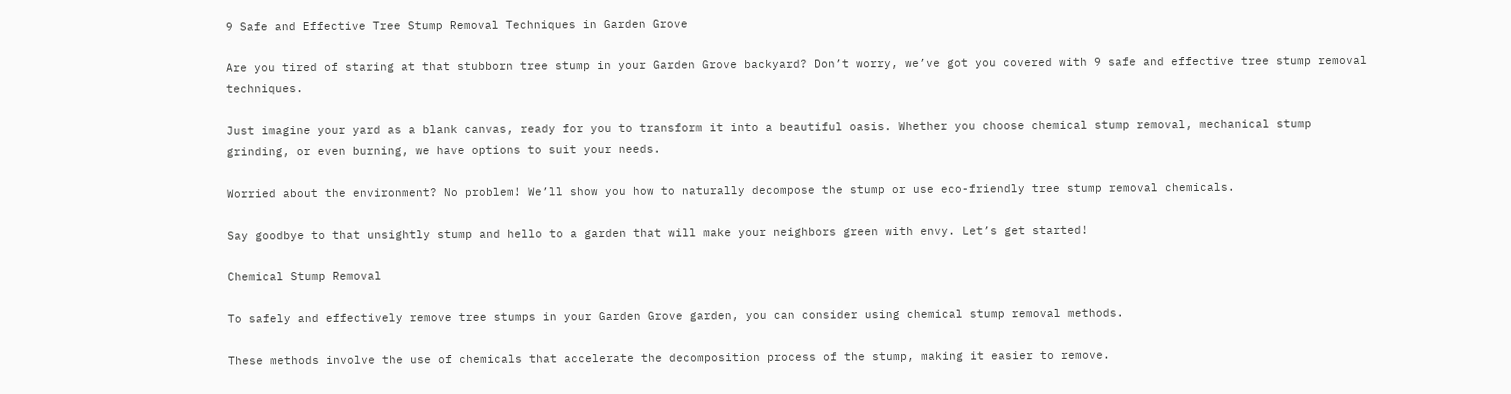9 Safe and Effective Tree Stump Removal Techniques in Garden Grove

Are you tired of staring at that stubborn tree stump in your Garden Grove backyard? Don’t worry, we’ve got you covered with 9 safe and effective tree stump removal techniques.

Just imagine your yard as a blank canvas, ready for you to transform it into a beautiful oasis. Whether you choose chemical stump removal, mechanical stump grinding, or even burning, we have options to suit your needs.

Worried about the environment? No problem! We’ll show you how to naturally decompose the stump or use eco-friendly tree stump removal chemicals.

Say goodbye to that unsightly stump and hello to a garden that will make your neighbors green with envy. Let’s get started!

Chemical Stump Removal

To safely and effectively remove tree stumps in your Garden Grove garden, you can consider using chemical stump removal methods.

These methods involve the use of chemicals that accelerate the decomposition process of the stump, making it easier to remove.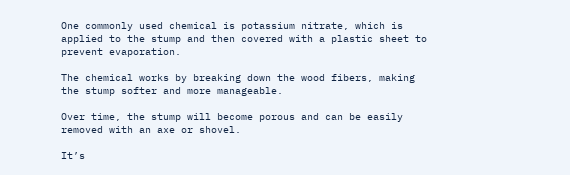One commonly used chemical is potassium nitrate, which is applied to the stump and then covered with a plastic sheet to prevent evaporation.

The chemical works by breaking down the wood fibers, making the stump softer and more manageable.

Over time, the stump will become porous and can be easily removed with an axe or shovel.

It’s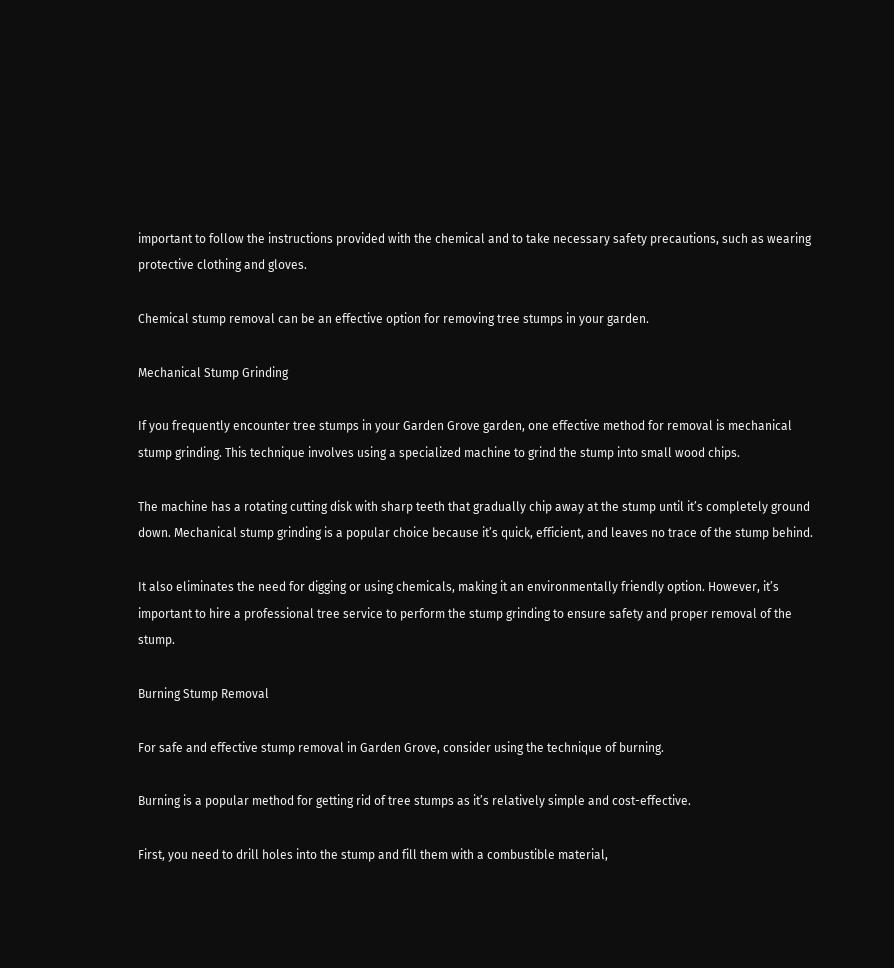important to follow the instructions provided with the chemical and to take necessary safety precautions, such as wearing protective clothing and gloves.

Chemical stump removal can be an effective option for removing tree stumps in your garden.

Mechanical Stump Grinding

If you frequently encounter tree stumps in your Garden Grove garden, one effective method for removal is mechanical stump grinding. This technique involves using a specialized machine to grind the stump into small wood chips.

The machine has a rotating cutting disk with sharp teeth that gradually chip away at the stump until it’s completely ground down. Mechanical stump grinding is a popular choice because it’s quick, efficient, and leaves no trace of the stump behind.

It also eliminates the need for digging or using chemicals, making it an environmentally friendly option. However, it’s important to hire a professional tree service to perform the stump grinding to ensure safety and proper removal of the stump.

Burning Stump Removal

For safe and effective stump removal in Garden Grove, consider using the technique of burning.

Burning is a popular method for getting rid of tree stumps as it’s relatively simple and cost-effective.

First, you need to drill holes into the stump and fill them with a combustible material,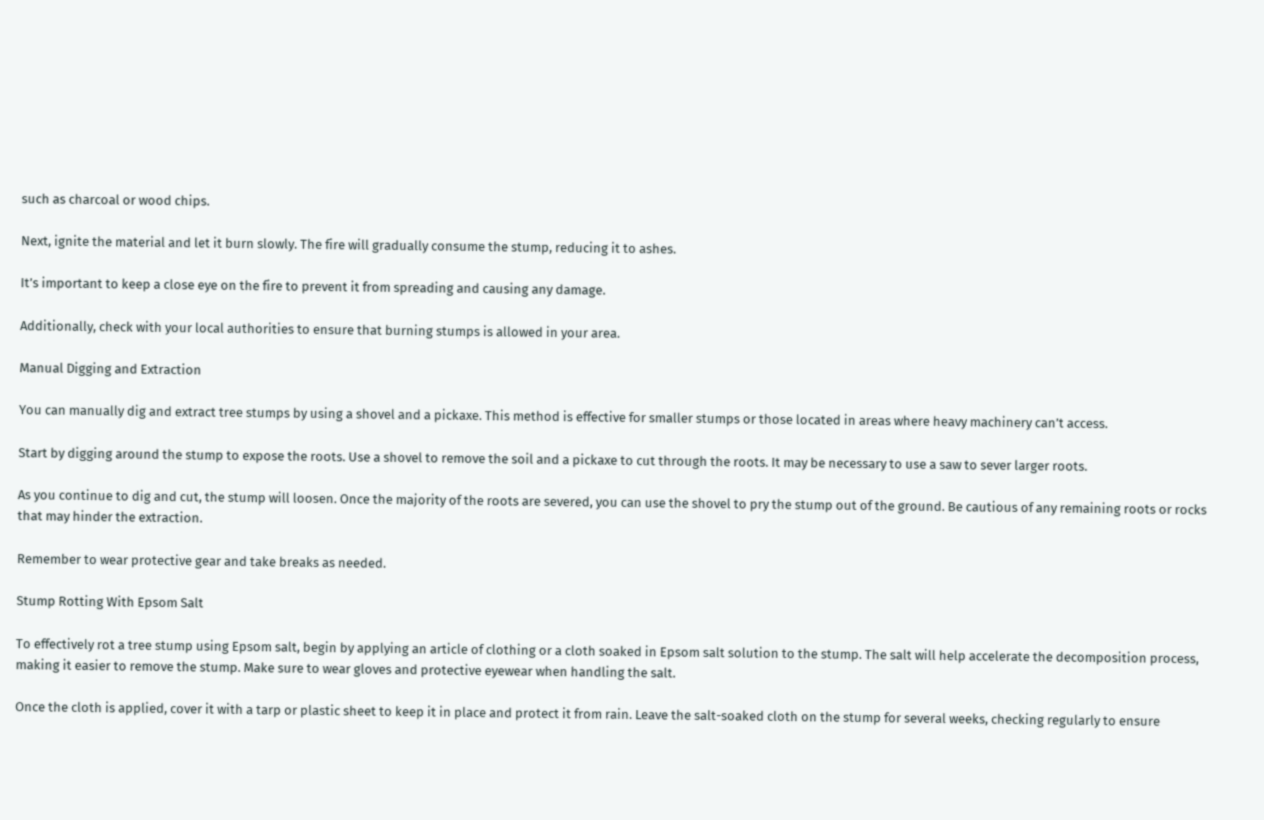such as charcoal or wood chips.

Next, ignite the material and let it burn slowly. The fire will gradually consume the stump, reducing it to ashes.

It’s important to keep a close eye on the fire to prevent it from spreading and causing any damage.

Additionally, check with your local authorities to ensure that burning stumps is allowed in your area.

Manual Digging and Extraction

You can manually dig and extract tree stumps by using a shovel and a pickaxe. This method is effective for smaller stumps or those located in areas where heavy machinery can’t access.

Start by digging around the stump to expose the roots. Use a shovel to remove the soil and a pickaxe to cut through the roots. It may be necessary to use a saw to sever larger roots.

As you continue to dig and cut, the stump will loosen. Once the majority of the roots are severed, you can use the shovel to pry the stump out of the ground. Be cautious of any remaining roots or rocks that may hinder the extraction.

Remember to wear protective gear and take breaks as needed.

Stump Rotting With Epsom Salt

To effectively rot a tree stump using Epsom salt, begin by applying an article of clothing or a cloth soaked in Epsom salt solution to the stump. The salt will help accelerate the decomposition process, making it easier to remove the stump. Make sure to wear gloves and protective eyewear when handling the salt.

Once the cloth is applied, cover it with a tarp or plastic sheet to keep it in place and protect it from rain. Leave the salt-soaked cloth on the stump for several weeks, checking regularly to ensure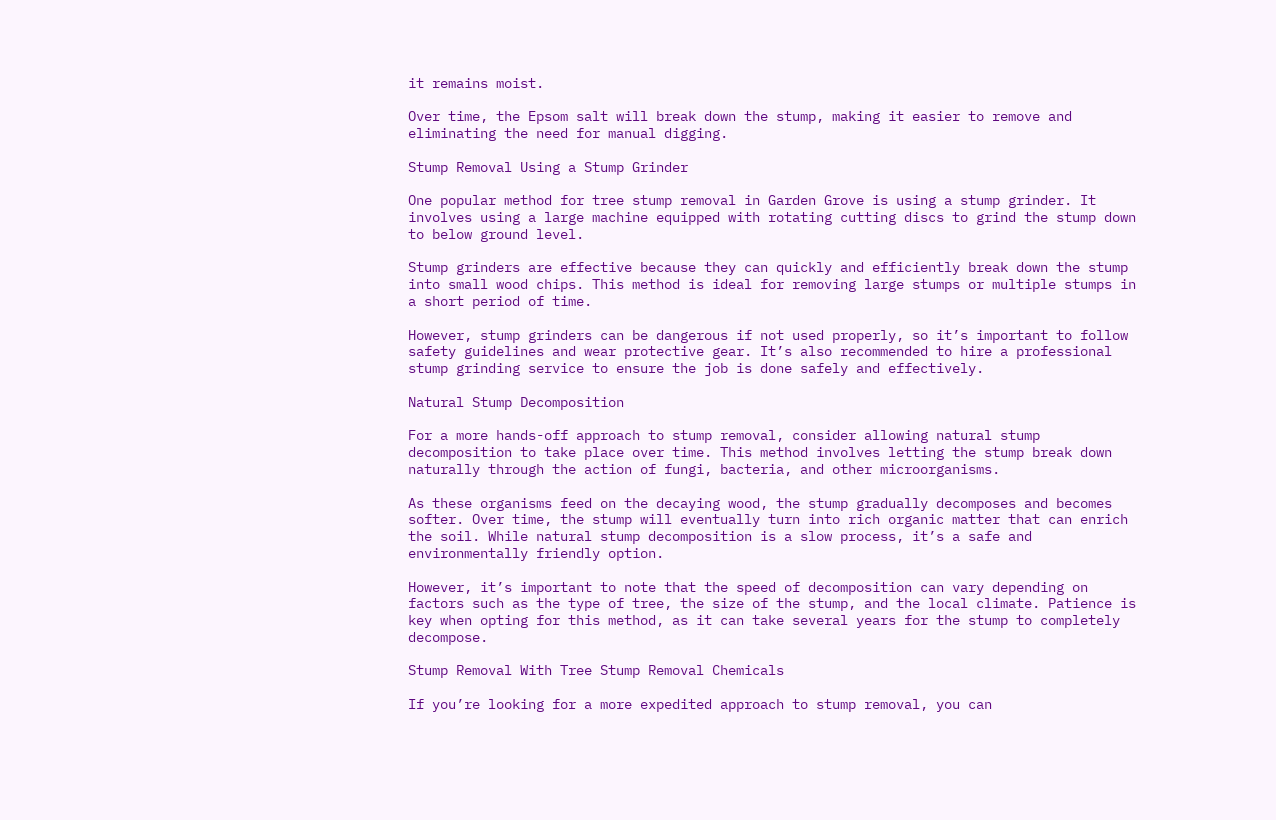it remains moist.

Over time, the Epsom salt will break down the stump, making it easier to remove and eliminating the need for manual digging.

Stump Removal Using a Stump Grinder

One popular method for tree stump removal in Garden Grove is using a stump grinder. It involves using a large machine equipped with rotating cutting discs to grind the stump down to below ground level.

Stump grinders are effective because they can quickly and efficiently break down the stump into small wood chips. This method is ideal for removing large stumps or multiple stumps in a short period of time.

However, stump grinders can be dangerous if not used properly, so it’s important to follow safety guidelines and wear protective gear. It’s also recommended to hire a professional stump grinding service to ensure the job is done safely and effectively.

Natural Stump Decomposition

For a more hands-off approach to stump removal, consider allowing natural stump decomposition to take place over time. This method involves letting the stump break down naturally through the action of fungi, bacteria, and other microorganisms.

As these organisms feed on the decaying wood, the stump gradually decomposes and becomes softer. Over time, the stump will eventually turn into rich organic matter that can enrich the soil. While natural stump decomposition is a slow process, it’s a safe and environmentally friendly option.

However, it’s important to note that the speed of decomposition can vary depending on factors such as the type of tree, the size of the stump, and the local climate. Patience is key when opting for this method, as it can take several years for the stump to completely decompose.

Stump Removal With Tree Stump Removal Chemicals

If you’re looking for a more expedited approach to stump removal, you can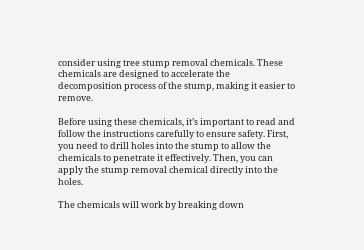consider using tree stump removal chemicals. These chemicals are designed to accelerate the decomposition process of the stump, making it easier to remove.

Before using these chemicals, it’s important to read and follow the instructions carefully to ensure safety. First, you need to drill holes into the stump to allow the chemicals to penetrate it effectively. Then, you can apply the stump removal chemical directly into the holes.

The chemicals will work by breaking down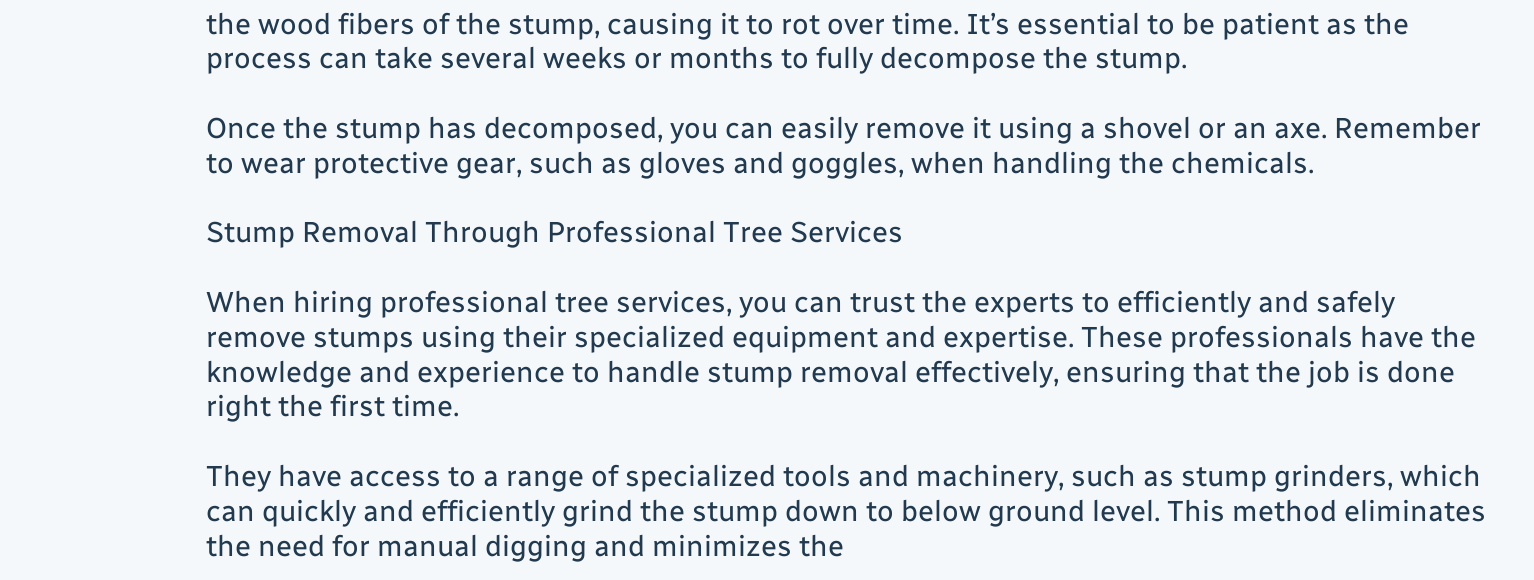the wood fibers of the stump, causing it to rot over time. It’s essential to be patient as the process can take several weeks or months to fully decompose the stump.

Once the stump has decomposed, you can easily remove it using a shovel or an axe. Remember to wear protective gear, such as gloves and goggles, when handling the chemicals.

Stump Removal Through Professional Tree Services

When hiring professional tree services, you can trust the experts to efficiently and safely remove stumps using their specialized equipment and expertise. These professionals have the knowledge and experience to handle stump removal effectively, ensuring that the job is done right the first time.

They have access to a range of specialized tools and machinery, such as stump grinders, which can quickly and efficiently grind the stump down to below ground level. This method eliminates the need for manual digging and minimizes the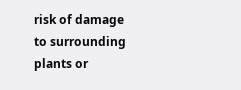risk of damage to surrounding plants or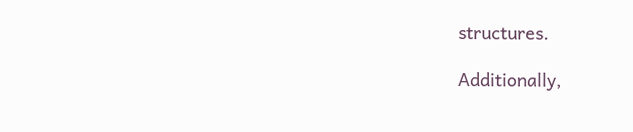structures.

Additionally,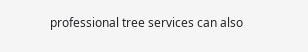professional tree services can also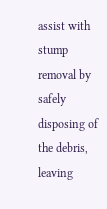assist with stump removal by safely disposing of the debris, leaving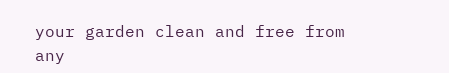your garden clean and free from any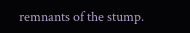remnants of the stump.